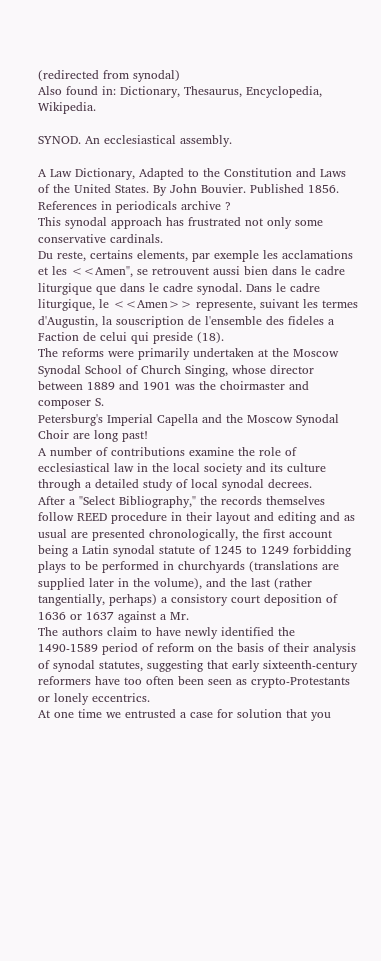(redirected from synodal)
Also found in: Dictionary, Thesaurus, Encyclopedia, Wikipedia.

SYNOD. An ecclesiastical assembly.

A Law Dictionary, Adapted to the Constitution and Laws of the United States. By John Bouvier. Published 1856.
References in periodicals archive ?
This synodal approach has frustrated not only some conservative cardinals.
Du reste, certains elements, par exemple les acclamations et les <<Amen", se retrouvent aussi bien dans le cadre liturgique que dans le cadre synodal. Dans le cadre liturgique, le <<Amen>> represente, suivant les termes d'Augustin, la souscription de l'ensemble des fideles a Faction de celui qui preside (18).
The reforms were primarily undertaken at the Moscow Synodal School of Church Singing, whose director between 1889 and 1901 was the choirmaster and composer S.
Petersburg's Imperial Capella and the Moscow Synodal Choir are long past!
A number of contributions examine the role of ecclesiastical law in the local society and its culture through a detailed study of local synodal decrees.
After a "Select Bibliography," the records themselves follow REED procedure in their layout and editing and as usual are presented chronologically, the first account being a Latin synodal statute of 1245 to 1249 forbidding plays to be performed in churchyards (translations are supplied later in the volume), and the last (rather tangentially, perhaps) a consistory court deposition of 1636 or 1637 against a Mr.
The authors claim to have newly identified the 1490-1589 period of reform on the basis of their analysis of synodal statutes, suggesting that early sixteenth-century reformers have too often been seen as crypto-Protestants or lonely eccentrics.
At one time we entrusted a case for solution that you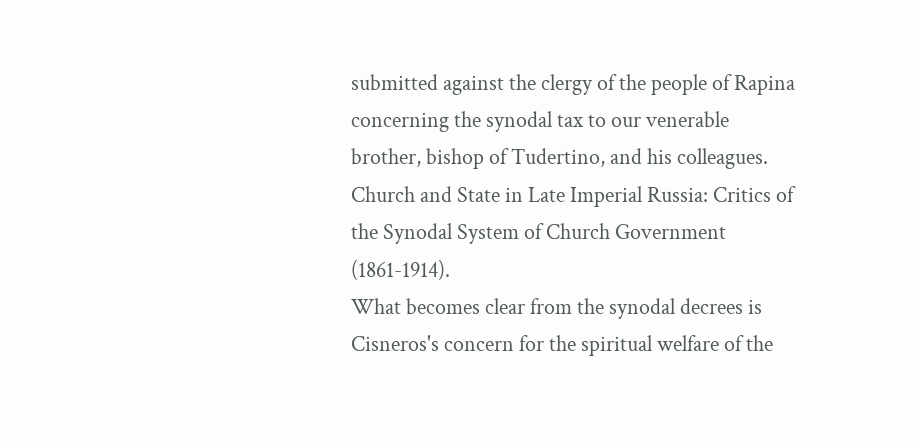submitted against the clergy of the people of Rapina concerning the synodal tax to our venerable brother, bishop of Tudertino, and his colleagues.
Church and State in Late Imperial Russia: Critics of the Synodal System of Church Government (1861-1914).
What becomes clear from the synodal decrees is Cisneros's concern for the spiritual welfare of the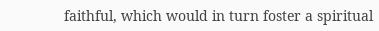faithful, which would in turn foster a spiritual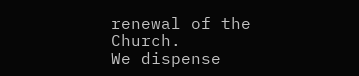renewal of the Church.
We dispense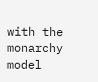with the monarchy model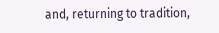and, returning to tradition,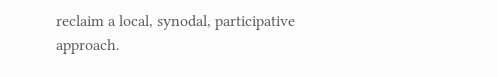reclaim a local, synodal, participative approach.